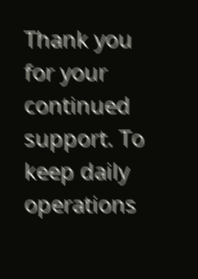Thank you for your continued support. To keep daily operations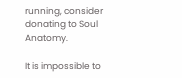running, consider donating to Soul Anatomy.

It is impossible to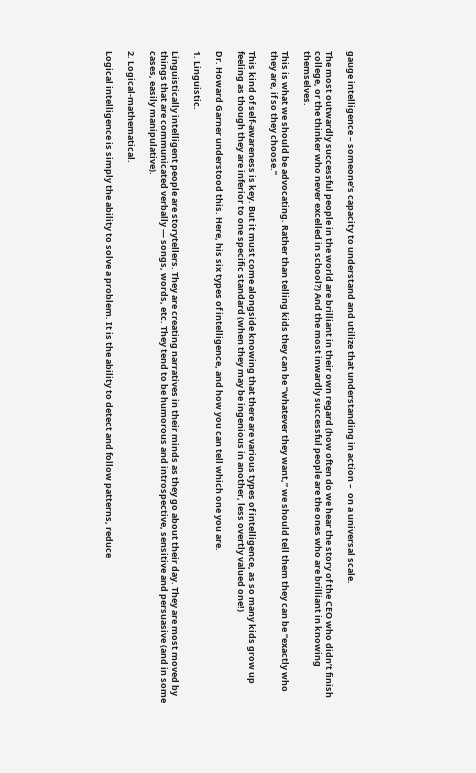gauge intelligence – someone’s capacity to understand and utilize that understanding in action –  on a universal scale.

The most outwardly successful people in the world are brilliant in their own regard (how often do we hear the story of the CEO who didn’t finish college, or the thinker who never excelled in school?) And the most inwardly successful people are the ones who are brilliant in knowing themselves.

This is what we should be advocating. Rather than telling kids they can be “whatever they want,” we should tell them they can be “exactly who they are, if so they choose.”

This kind of self-awareness is key. But it must come alongside knowing that there are various types of intelligence, as so many kids grow up feeling as though they are inferior to one specific standard (when they may be ingenious in another, less overtly valued one!)

Dr. Howard Garner understood this. Here, his six types of intelligence, and how you can tell which one you are.

1. Linguistic.

Linguistically intelligent people are storytellers. They are creating narratives in their minds as they go about their day. They are most moved by things that are communicated verbally — songs, words, etc. They tend to be humorous and introspective, sensitive and persuasive (and in some cases, easily manipulative).

2. Logical-mathematical.

Logical intelligence is simply the ability to solve a problem. It is the ability to detect and follow patterns, reduce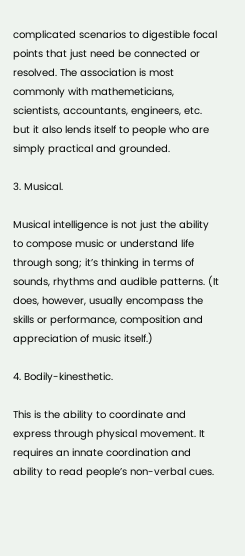complicated scenarios to digestible focal points that just need be connected or resolved. The association is most commonly with mathemeticians, scientists, accountants, engineers, etc. but it also lends itself to people who are simply practical and grounded.

3. Musical.

Musical intelligence is not just the ability to compose music or understand life through song; it’s thinking in terms of sounds, rhythms and audible patterns. (It does, however, usually encompass the skills or performance, composition and appreciation of music itself.)

4. Bodily-kinesthetic.

This is the ability to coordinate and express through physical movement. It requires an innate coordination and ability to read people’s non-verbal cues.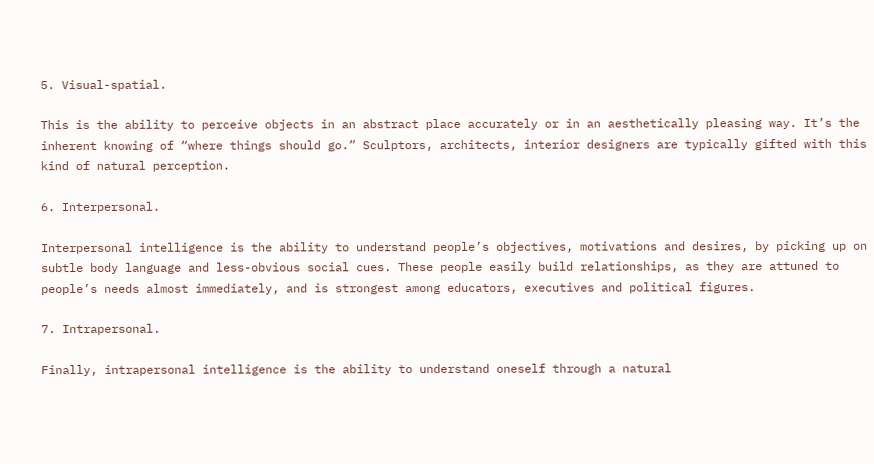5. Visual-spatial.

This is the ability to perceive objects in an abstract place accurately or in an aesthetically pleasing way. It’s the inherent knowing of “where things should go.” Sculptors, architects, interior designers are typically gifted with this kind of natural perception.

6. Interpersonal.

Interpersonal intelligence is the ability to understand people’s objectives, motivations and desires, by picking up on subtle body language and less-obvious social cues. These people easily build relationships, as they are attuned to people’s needs almost immediately, and is strongest among educators, executives and political figures.

7. Intrapersonal.

Finally, intrapersonal intelligence is the ability to understand oneself through a natural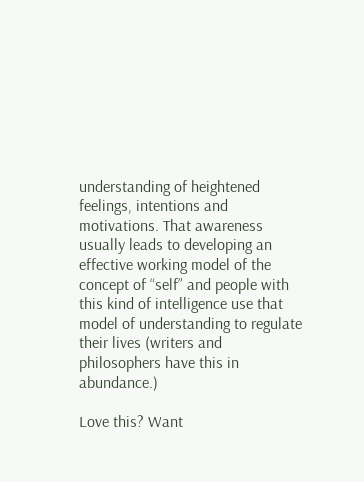understanding of heightened feelings, intentions and motivations. That awareness usually leads to developing an effective working model of the concept of “self” and people with this kind of intelligence use that model of understanding to regulate their lives (writers and philosophers have this in abundance.)

Love this? Want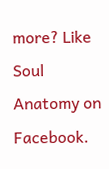more? Like Soul Anatomy on Facebook.